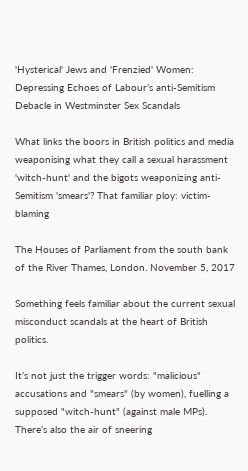'Hysterical' Jews and 'Frenzied' Women: Depressing Echoes of Labour’s anti-Semitism Debacle in Westminster Sex Scandals

What links the boors in British politics and media weaponising what they call a sexual harassment 'witch-hunt' and the bigots weaponizing anti-Semitism 'smears'? That familiar ploy: victim-blaming

The Houses of Parliament from the south bank of the River Thames, London. November 5, 2017

Something feels familiar about the current sexual misconduct scandals at the heart of British politics.

It’s not just the trigger words: "malicious" accusations and "smears" (by women), fuelling a supposed "witch-hunt" (against male MPs). There’s also the air of sneering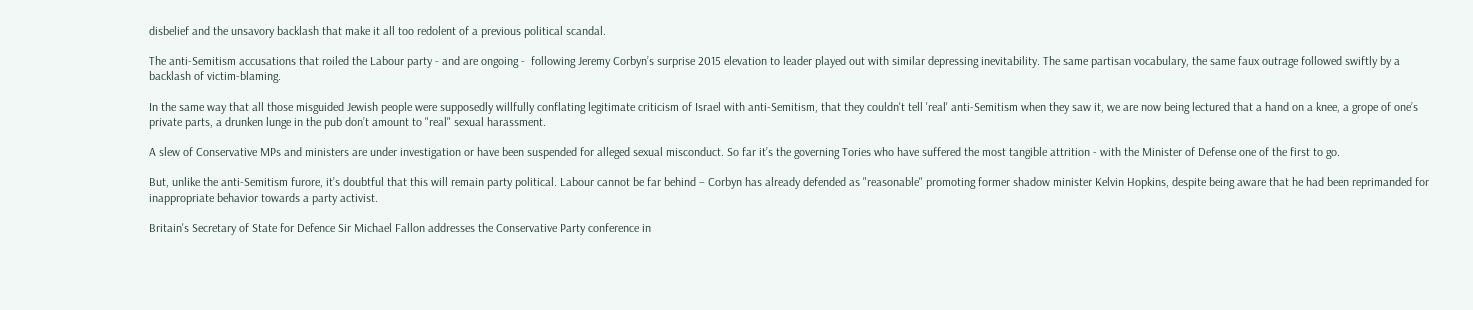disbelief and the unsavory backlash that make it all too redolent of a previous political scandal.

The anti-Semitism accusations that roiled the Labour party - and are ongoing -  following Jeremy Corbyn’s surprise 2015 elevation to leader played out with similar depressing inevitability. The same partisan vocabulary, the same faux outrage followed swiftly by a backlash of victim-blaming.

In the same way that all those misguided Jewish people were supposedly willfully conflating legitimate criticism of Israel with anti-Semitism, that they couldn't tell 'real' anti-Semitism when they saw it, we are now being lectured that a hand on a knee, a grope of one’s private parts, a drunken lunge in the pub don’t amount to "real" sexual harassment.

A slew of Conservative MPs and ministers are under investigation or have been suspended for alleged sexual misconduct. So far it’s the governing Tories who have suffered the most tangible attrition - with the Minister of Defense one of the first to go.

But, unlike the anti-Semitism furore, it’s doubtful that this will remain party political. Labour cannot be far behind – Corbyn has already defended as "reasonable" promoting former shadow minister Kelvin Hopkins, despite being aware that he had been reprimanded for inappropriate behavior towards a party activist.

Britain's Secretary of State for Defence Sir Michael Fallon addresses the Conservative Party conference in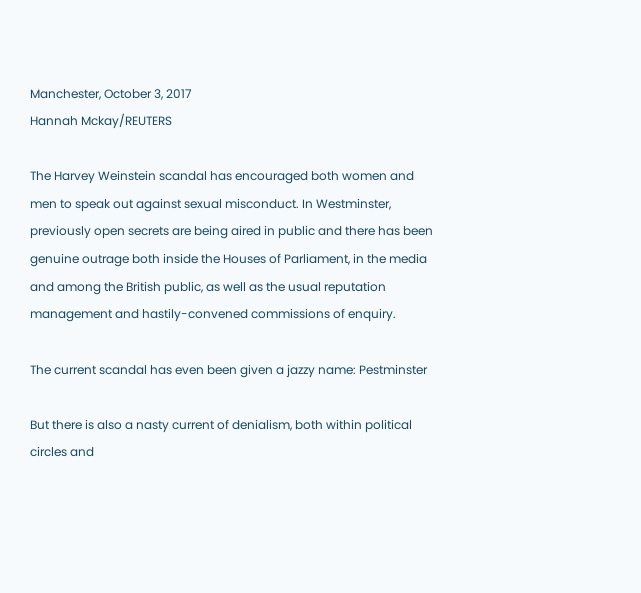Manchester, October 3, 2017
Hannah Mckay/REUTERS

The Harvey Weinstein scandal has encouraged both women and men to speak out against sexual misconduct. In Westminster, previously open secrets are being aired in public and there has been genuine outrage both inside the Houses of Parliament, in the media and among the British public, as well as the usual reputation management and hastily-convened commissions of enquiry.

The current scandal has even been given a jazzy name: Pestminster

But there is also a nasty current of denialism, both within political circles and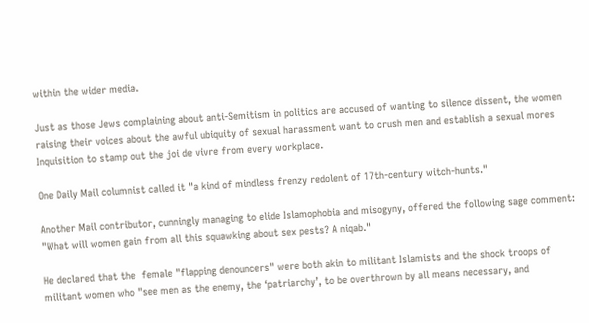within the wider media.

Just as those Jews complaining about anti-Semitism in politics are accused of wanting to silence dissent, the women raising their voices about the awful ubiquity of sexual harassment want to crush men and establish a sexual mores Inquisition to stamp out the joi de vivre from every workplace.

One Daily Mail columnist called it "a kind of mindless frenzy redolent of 17th-century witch-hunts."

Another Mail contributor, cunningly managing to elide Islamophobia and misogyny, offered the following sage comment: "What will women gain from all this squawking about sex pests? A niqab."

He declared that the  female "flapping denouncers" were both akin to militant Islamists and the shock troops of militant women who "see men as the enemy, the ‘patriarchy’, to be overthrown by all means necessary, and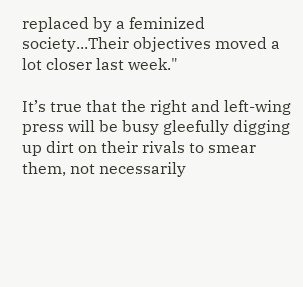replaced by a feminized society...Their objectives moved a lot closer last week."

It’s true that the right and left-wing press will be busy gleefully digging up dirt on their rivals to smear them, not necessarily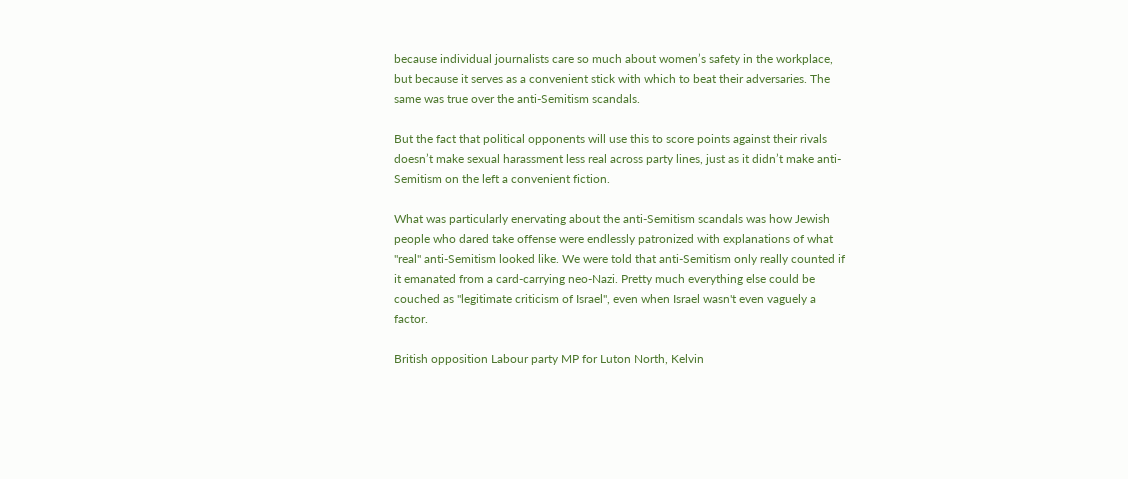because individual journalists care so much about women’s safety in the workplace, but because it serves as a convenient stick with which to beat their adversaries. The same was true over the anti-Semitism scandals.

But the fact that political opponents will use this to score points against their rivals doesn’t make sexual harassment less real across party lines, just as it didn’t make anti-Semitism on the left a convenient fiction.

What was particularly enervating about the anti-Semitism scandals was how Jewish people who dared take offense were endlessly patronized with explanations of what "real" anti-Semitism looked like. We were told that anti-Semitism only really counted if it emanated from a card-carrying neo-Nazi. Pretty much everything else could be couched as "legitimate criticism of Israel", even when Israel wasn't even vaguely a factor.

British opposition Labour party MP for Luton North, Kelvin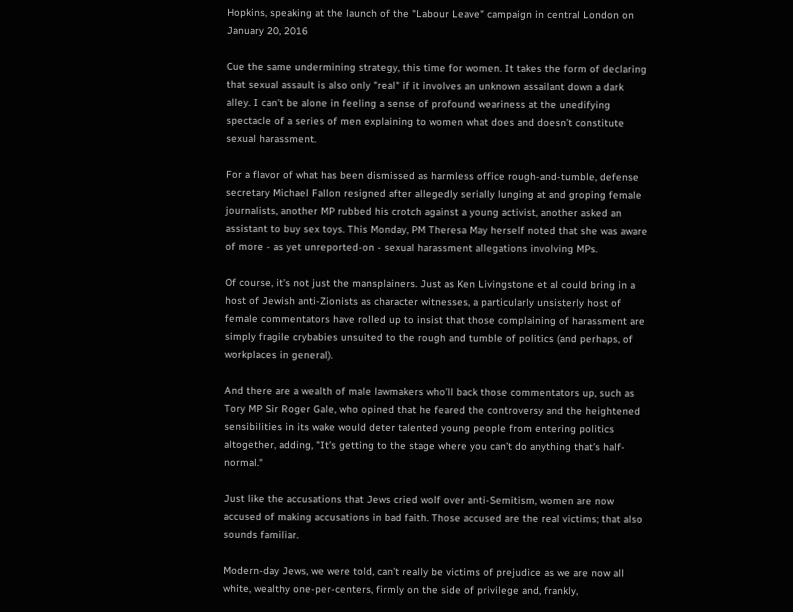Hopkins, speaking at the launch of the "Labour Leave" campaign in central London on January 20, 2016

Cue the same undermining strategy, this time for women. It takes the form of declaring that sexual assault is also only "real" if it involves an unknown assailant down a dark alley. I can’t be alone in feeling a sense of profound weariness at the unedifying spectacle of a series of men explaining to women what does and doesn’t constitute sexual harassment.

For a flavor of what has been dismissed as harmless office rough-and-tumble, defense secretary Michael Fallon resigned after allegedly serially lunging at and groping female journalists, another MP rubbed his crotch against a young activist, another asked an assistant to buy sex toys. This Monday, PM Theresa May herself noted that she was aware of more - as yet unreported-on - sexual harassment allegations involving MPs.

Of course, it’s not just the mansplainers. Just as Ken Livingstone et al could bring in a host of Jewish anti-Zionists as character witnesses, a particularly unsisterly host of female commentators have rolled up to insist that those complaining of harassment are simply fragile crybabies unsuited to the rough and tumble of politics (and perhaps, of workplaces in general).

And there are a wealth of male lawmakers who’ll back those commentators up, such as Tory MP Sir Roger Gale, who opined that he feared the controversy and the heightened sensibilities in its wake would deter talented young people from entering politics altogether, adding, "It’s getting to the stage where you can’t do anything that’s half-normal."

Just like the accusations that Jews cried wolf over anti-Semitism, women are now accused of making accusations in bad faith. Those accused are the real victims; that also sounds familiar.

Modern-day Jews, we were told, can’t really be victims of prejudice as we are now all white, wealthy one-per-centers, firmly on the side of privilege and, frankly,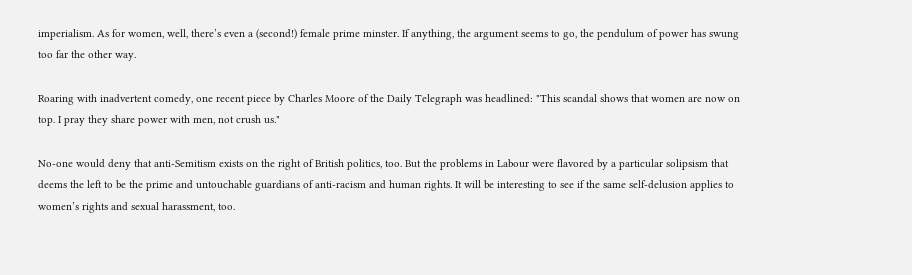imperialism. As for women, well, there’s even a (second!) female prime minster. If anything, the argument seems to go, the pendulum of power has swung too far the other way.

Roaring with inadvertent comedy, one recent piece by Charles Moore of the Daily Telegraph was headlined: "This scandal shows that women are now on top. I pray they share power with men, not crush us."

No-one would deny that anti-Semitism exists on the right of British politics, too. But the problems in Labour were flavored by a particular solipsism that deems the left to be the prime and untouchable guardians of anti-racism and human rights. It will be interesting to see if the same self-delusion applies to women’s rights and sexual harassment, too.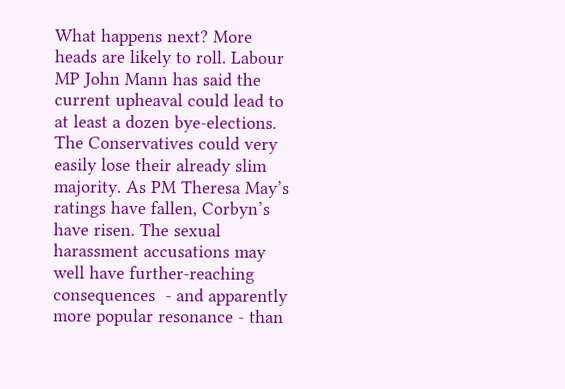What happens next? More heads are likely to roll. Labour MP John Mann has said the current upheaval could lead to at least a dozen bye-elections. The Conservatives could very easily lose their already slim majority. As PM Theresa May’s ratings have fallen, Corbyn’s have risen. The sexual harassment accusations may well have further-reaching consequences  - and apparently more popular resonance - than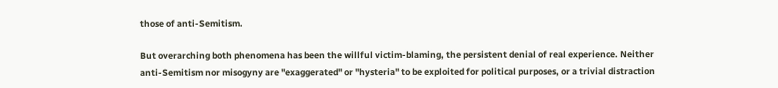those of anti-Semitism.

But overarching both phenomena has been the willful victim-blaming, the persistent denial of real experience. Neither anti-Semitism nor misogyny are "exaggerated" or "hysteria" to be exploited for political purposes, or a trivial distraction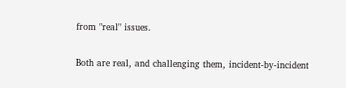from "real" issues.

Both are real, and challenging them, incident-by-incident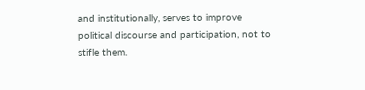and institutionally, serves to improve political discourse and participation, not to stifle them.